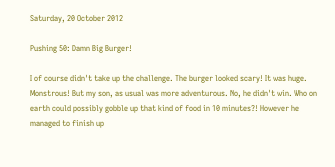Saturday, 20 October 2012

Pushing 50: Damn Big Burger!

I of course didn't take up the challenge. The burger looked scary! It was huge. Monstrous! But my son, as usual was more adventurous. No, he didn't win. Who on earth could possibly gobble up that kind of food in 10 minutes?! However he managed to finish up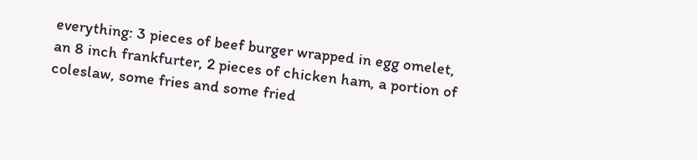everything: 3 pieces of beef burger wrapped in egg omelet, an 8 inch frankfurter, 2 pieces of chicken ham, a portion of coleslaw, some fries and some fried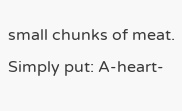small chunks of meat. Simply put: A-heart-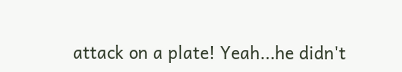attack on a plate! Yeah...he didn't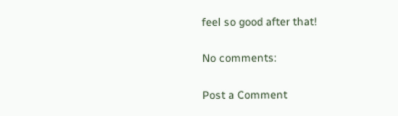feel so good after that!

No comments:

Post a Comment